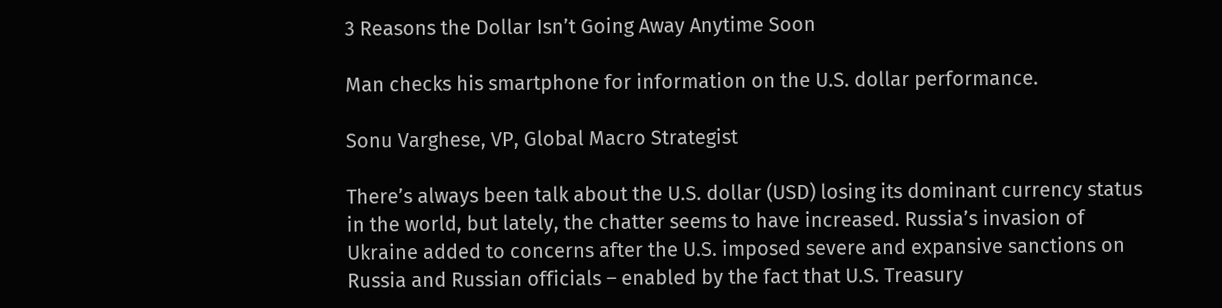3 Reasons the Dollar Isn’t Going Away Anytime Soon

Man checks his smartphone for information on the U.S. dollar performance.

Sonu Varghese, VP, Global Macro Strategist

There’s always been talk about the U.S. dollar (USD) losing its dominant currency status in the world, but lately, the chatter seems to have increased. Russia’s invasion of Ukraine added to concerns after the U.S. imposed severe and expansive sanctions on Russia and Russian officials – enabled by the fact that U.S. Treasury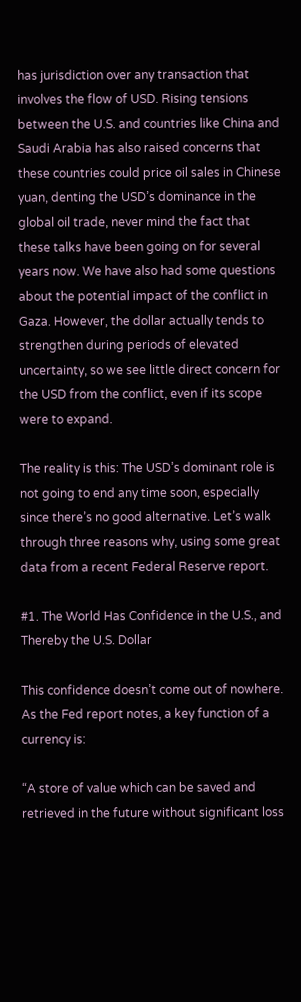has jurisdiction over any transaction that involves the flow of USD. Rising tensions between the U.S. and countries like China and Saudi Arabia has also raised concerns that these countries could price oil sales in Chinese yuan, denting the USD’s dominance in the global oil trade, never mind the fact that these talks have been going on for several years now. We have also had some questions about the potential impact of the conflict in Gaza. However, the dollar actually tends to strengthen during periods of elevated uncertainty, so we see little direct concern for the USD from the conflict, even if its scope were to expand.

The reality is this: The USD’s dominant role is not going to end any time soon, especially since there’s no good alternative. Let’s walk through three reasons why, using some great data from a recent Federal Reserve report.

#1. The World Has Confidence in the U.S., and Thereby the U.S. Dollar

This confidence doesn’t come out of nowhere. As the Fed report notes, a key function of a currency is:

“A store of value which can be saved and retrieved in the future without significant loss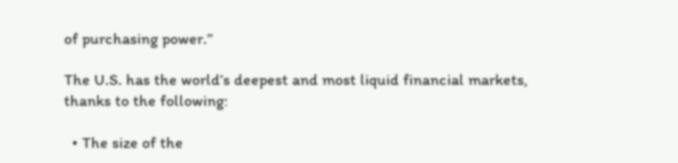of purchasing power.”

The U.S. has the world’s deepest and most liquid financial markets, thanks to the following:

  • The size of the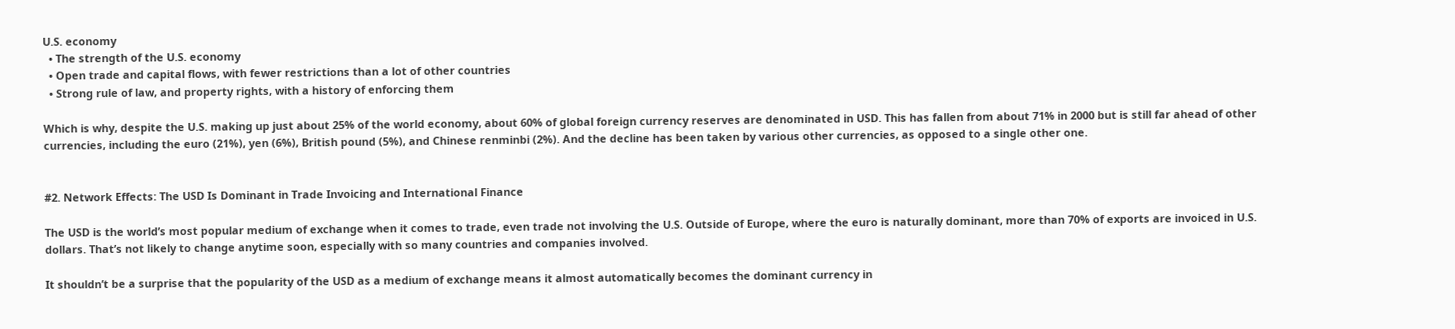U.S. economy
  • The strength of the U.S. economy
  • Open trade and capital flows, with fewer restrictions than a lot of other countries
  • Strong rule of law, and property rights, with a history of enforcing them

Which is why, despite the U.S. making up just about 25% of the world economy, about 60% of global foreign currency reserves are denominated in USD. This has fallen from about 71% in 2000 but is still far ahead of other currencies, including the euro (21%), yen (6%), British pound (5%), and Chinese renminbi (2%). And the decline has been taken by various other currencies, as opposed to a single other one.


#2. Network Effects: The USD Is Dominant in Trade Invoicing and International Finance

The USD is the world’s most popular medium of exchange when it comes to trade, even trade not involving the U.S. Outside of Europe, where the euro is naturally dominant, more than 70% of exports are invoiced in U.S. dollars. That’s not likely to change anytime soon, especially with so many countries and companies involved.

It shouldn’t be a surprise that the popularity of the USD as a medium of exchange means it almost automatically becomes the dominant currency in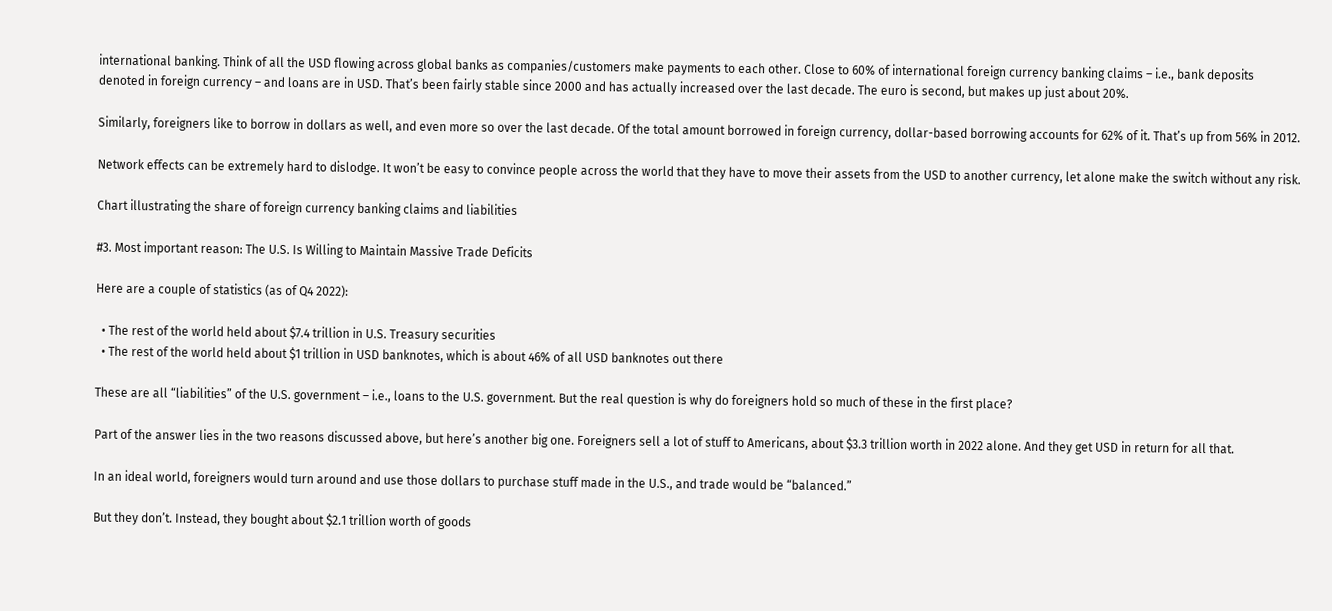international banking. Think of all the USD flowing across global banks as companies/customers make payments to each other. Close to 60% of international foreign currency banking claims – i.e., bank deposits denoted in foreign currency – and loans are in USD. That’s been fairly stable since 2000 and has actually increased over the last decade. The euro is second, but makes up just about 20%.

Similarly, foreigners like to borrow in dollars as well, and even more so over the last decade. Of the total amount borrowed in foreign currency, dollar-based borrowing accounts for 62% of it. That’s up from 56% in 2012.

Network effects can be extremely hard to dislodge. It won’t be easy to convince people across the world that they have to move their assets from the USD to another currency, let alone make the switch without any risk.

Chart illustrating the share of foreign currency banking claims and liabilities

#3. Most important reason: The U.S. Is Willing to Maintain Massive Trade Deficits

Here are a couple of statistics (as of Q4 2022):

  • The rest of the world held about $7.4 trillion in U.S. Treasury securities
  • The rest of the world held about $1 trillion in USD banknotes, which is about 46% of all USD banknotes out there

These are all “liabilities” of the U.S. government – i.e., loans to the U.S. government. But the real question is why do foreigners hold so much of these in the first place?

Part of the answer lies in the two reasons discussed above, but here’s another big one. Foreigners sell a lot of stuff to Americans, about $3.3 trillion worth in 2022 alone. And they get USD in return for all that.

In an ideal world, foreigners would turn around and use those dollars to purchase stuff made in the U.S., and trade would be “balanced.”

But they don’t. Instead, they bought about $2.1 trillion worth of goods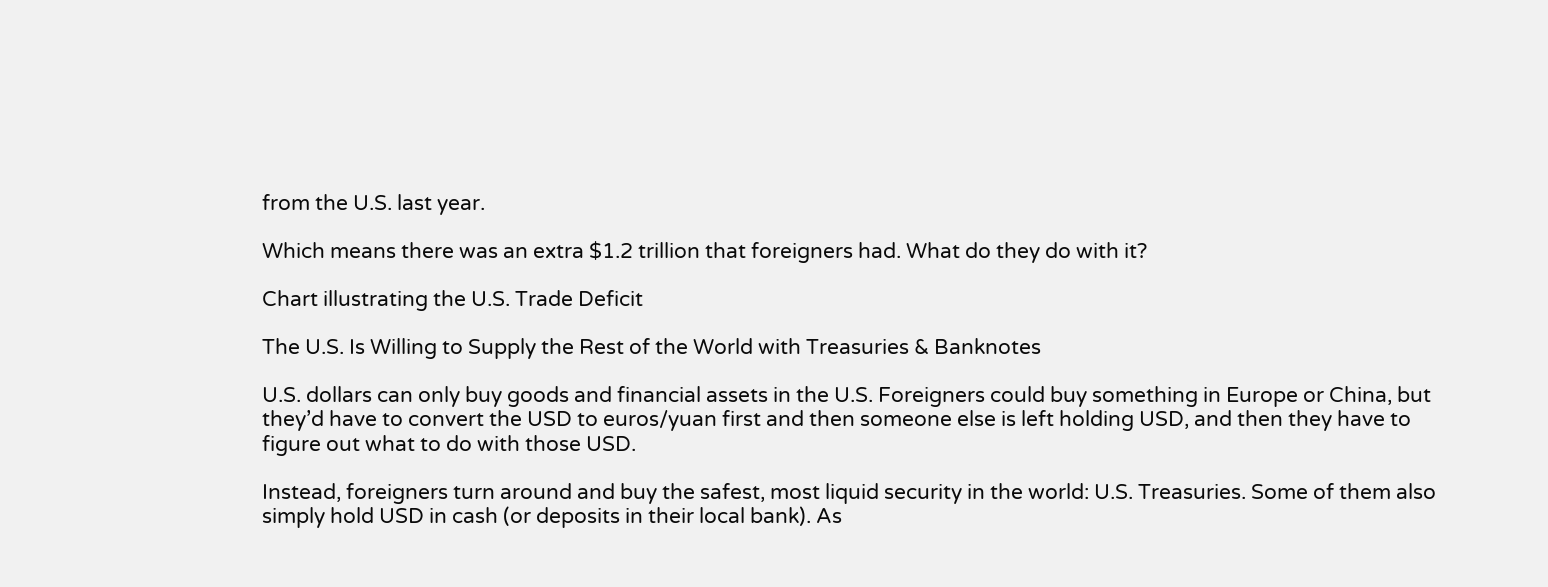from the U.S. last year.

Which means there was an extra $1.2 trillion that foreigners had. What do they do with it?

Chart illustrating the U.S. Trade Deficit

The U.S. Is Willing to Supply the Rest of the World with Treasuries & Banknotes

U.S. dollars can only buy goods and financial assets in the U.S. Foreigners could buy something in Europe or China, but they’d have to convert the USD to euros/yuan first and then someone else is left holding USD, and then they have to figure out what to do with those USD.

Instead, foreigners turn around and buy the safest, most liquid security in the world: U.S. Treasuries. Some of them also simply hold USD in cash (or deposits in their local bank). As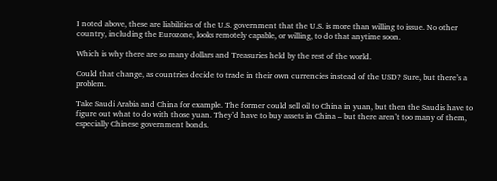I noted above, these are liabilities of the U.S. government that the U.S. is more than willing to issue. No other country, including the Eurozone, looks remotely capable, or willing, to do that anytime soon.

Which is why there are so many dollars and Treasuries held by the rest of the world.

Could that change, as countries decide to trade in their own currencies instead of the USD? Sure, but there’s a problem.

Take Saudi Arabia and China for example. The former could sell oil to China in yuan, but then the Saudis have to figure out what to do with those yuan. They’d have to buy assets in China – but there aren’t too many of them, especially Chinese government bonds.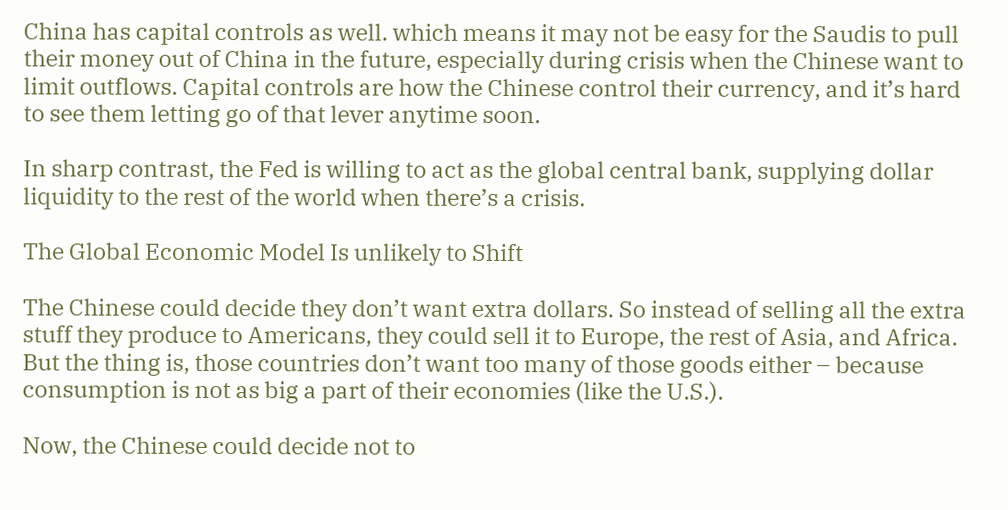China has capital controls as well. which means it may not be easy for the Saudis to pull their money out of China in the future, especially during crisis when the Chinese want to limit outflows. Capital controls are how the Chinese control their currency, and it’s hard to see them letting go of that lever anytime soon.

In sharp contrast, the Fed is willing to act as the global central bank, supplying dollar liquidity to the rest of the world when there’s a crisis.

The Global Economic Model Is unlikely to Shift

The Chinese could decide they don’t want extra dollars. So instead of selling all the extra stuff they produce to Americans, they could sell it to Europe, the rest of Asia, and Africa. But the thing is, those countries don’t want too many of those goods either – because consumption is not as big a part of their economies (like the U.S.).

Now, the Chinese could decide not to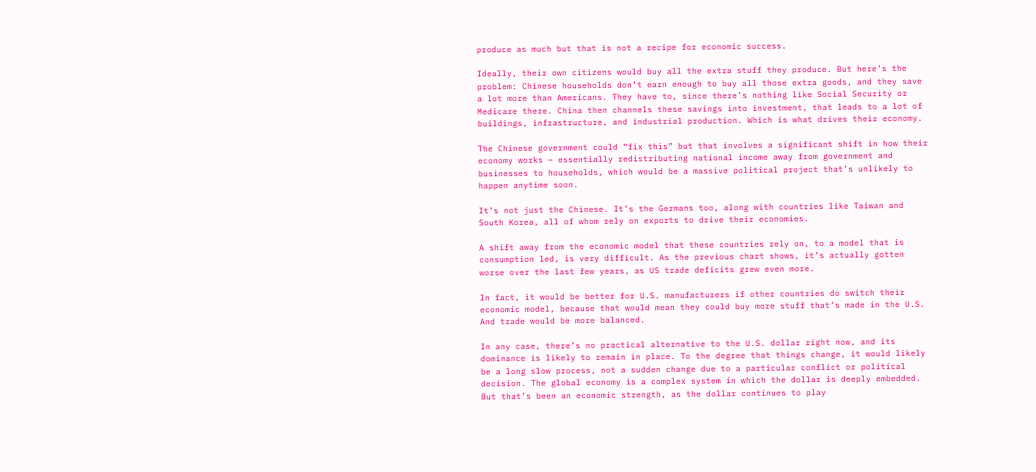produce as much but that is not a recipe for economic success.

Ideally, their own citizens would buy all the extra stuff they produce. But here’s the problem: Chinese households don’t earn enough to buy all those extra goods, and they save a lot more than Americans. They have to, since there’s nothing like Social Security or Medicare there. China then channels these savings into investment, that leads to a lot of buildings, infrastructure, and industrial production. Which is what drives their economy.

The Chinese government could “fix this” but that involves a significant shift in how their economy works – essentially redistributing national income away from government and businesses to households, which would be a massive political project that’s unlikely to happen anytime soon.

It’s not just the Chinese. It’s the Germans too, along with countries like Taiwan and South Korea, all of whom rely on exports to drive their economies.

A shift away from the economic model that these countries rely on, to a model that is consumption led, is very difficult. As the previous chart shows, it’s actually gotten worse over the last few years, as US trade deficits grew even more.

In fact, it would be better for U.S. manufacturers if other countries do switch their economic model, because that would mean they could buy more stuff that’s made in the U.S. And trade would be more balanced.

In any case, there’s no practical alternative to the U.S. dollar right now, and its dominance is likely to remain in place. To the degree that things change, it would likely be a long slow process, not a sudden change due to a particular conflict or political decision. The global economy is a complex system in which the dollar is deeply embedded. But that’s been an economic strength, as the dollar continues to play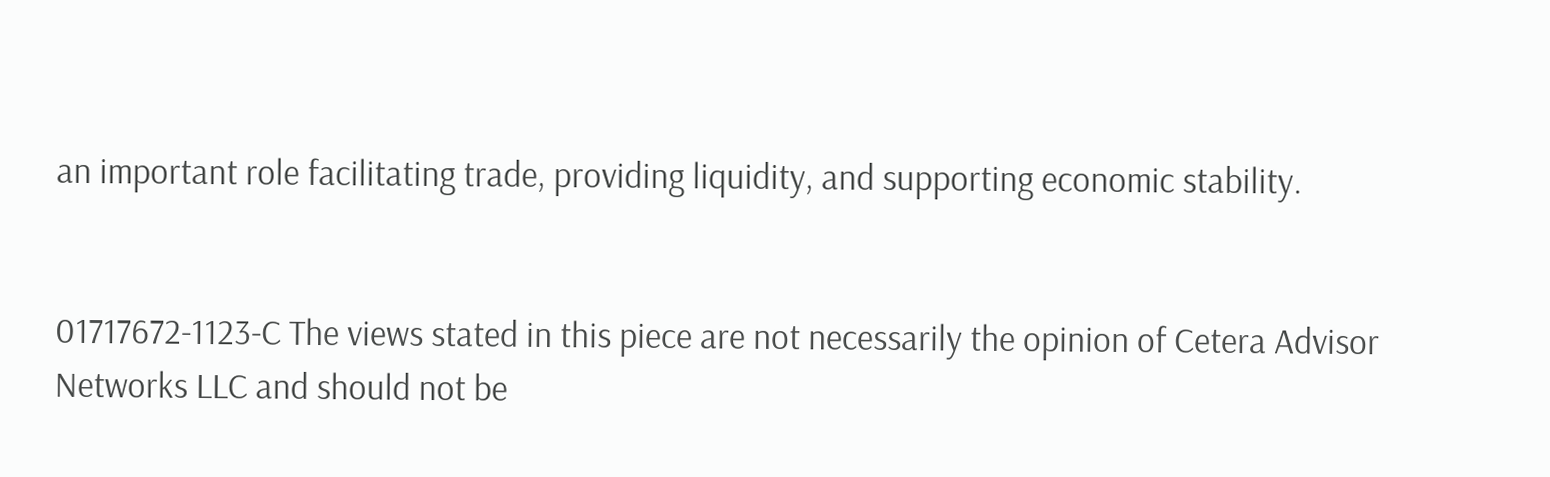an important role facilitating trade, providing liquidity, and supporting economic stability.


01717672-1123-C The views stated in this piece are not necessarily the opinion of Cetera Advisor Networks LLC and should not be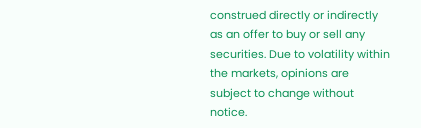construed directly or indirectly as an offer to buy or sell any securities. Due to volatility within the markets, opinions are subject to change without notice.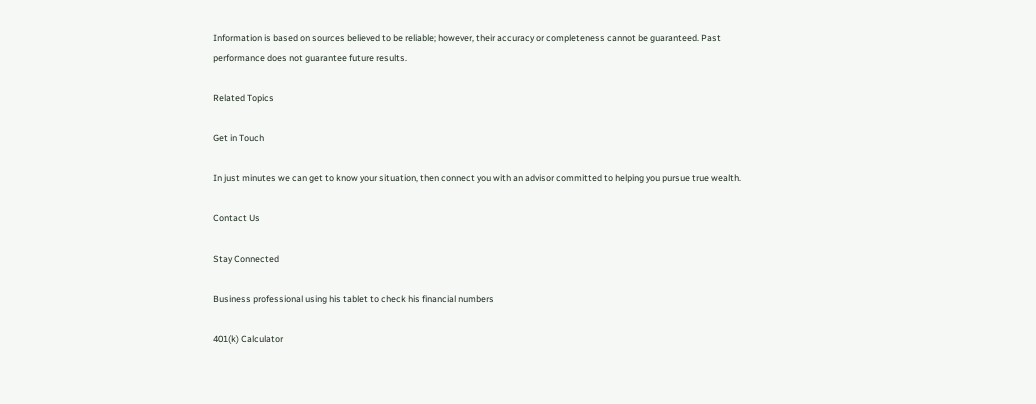Information is based on sources believed to be reliable; however, their accuracy or completeness cannot be guaranteed. Past performance does not guarantee future results.

Related Topics

Get in Touch

In just minutes we can get to know your situation, then connect you with an advisor committed to helping you pursue true wealth.

Contact Us

Stay Connected

Business professional using his tablet to check his financial numbers

401(k) Calculator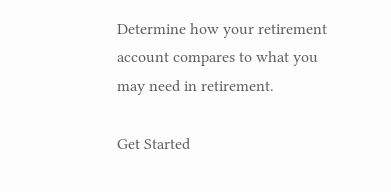Determine how your retirement account compares to what you may need in retirement.

Get Started